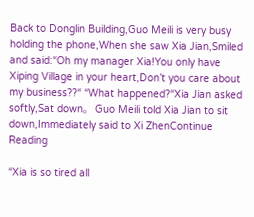Back to Donglin Building,Guo Meili is very busy holding the phone,When she saw Xia Jian,Smiled and said:“Oh my manager Xia!You only have Xiping Village in your heart,Don’t you care about my business??“ “What happened?“Xia Jian asked softly,Sat down。 Guo Meili told Xia Jian to sit down,Immediately said to Xi ZhenContinue Reading

“Xia is so tired all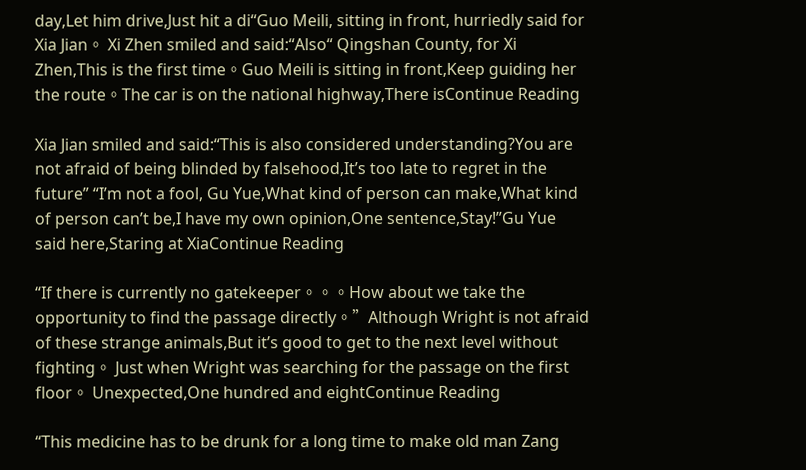day,Let him drive,Just hit a di“Guo Meili, sitting in front, hurriedly said for Xia Jian。 Xi Zhen smiled and said:“Also“ Qingshan County, for Xi Zhen,This is the first time。Guo Meili is sitting in front,Keep guiding her the route。The car is on the national highway,There isContinue Reading

Xia Jian smiled and said:“This is also considered understanding?You are not afraid of being blinded by falsehood,It’s too late to regret in the future” “I’m not a fool, Gu Yue,What kind of person can make,What kind of person can’t be,I have my own opinion,One sentence,Stay!”Gu Yue said here,Staring at XiaContinue Reading

“If there is currently no gatekeeper。。。How about we take the opportunity to find the passage directly。”Although Wright is not afraid of these strange animals,But it’s good to get to the next level without fighting。 Just when Wright was searching for the passage on the first floor。 Unexpected,One hundred and eightContinue Reading

“This medicine has to be drunk for a long time to make old man Zang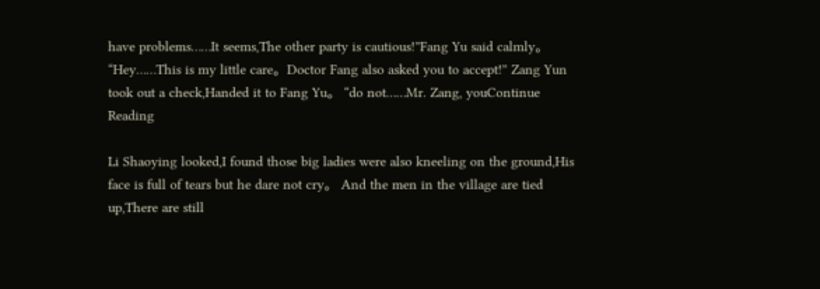have problems……It seems,The other party is cautious!”Fang Yu said calmly。 “Hey……This is my little care。Doctor Fang also asked you to accept!” Zang Yun took out a check,Handed it to Fang Yu。 “do not……Mr. Zang, youContinue Reading

Li Shaoying looked,I found those big ladies were also kneeling on the ground,His face is full of tears but he dare not cry。 And the men in the village are tied up,There are still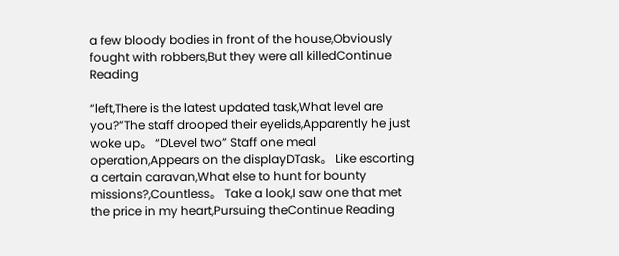a few bloody bodies in front of the house,Obviously fought with robbers,But they were all killedContinue Reading

“left,There is the latest updated task,What level are you?”The staff drooped their eyelids,Apparently he just woke up。 “DLevel two” Staff one meal operation,Appears on the displayDTask。 Like escorting a certain caravan,What else to hunt for bounty missions?,Countless。 Take a look,I saw one that met the price in my heart,Pursuing theContinue Reading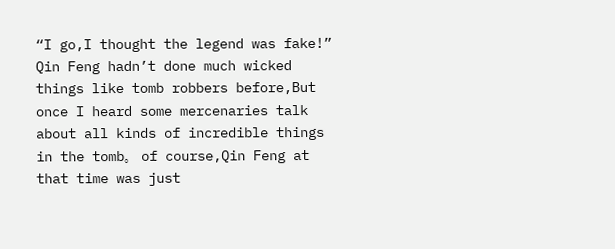“I go,I thought the legend was fake!” Qin Feng hadn’t done much wicked things like tomb robbers before,But once I heard some mercenaries talk about all kinds of incredible things in the tomb。 of course,Qin Feng at that time was just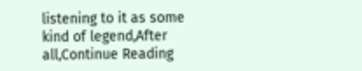listening to it as some kind of legend,After all,Continue Reading